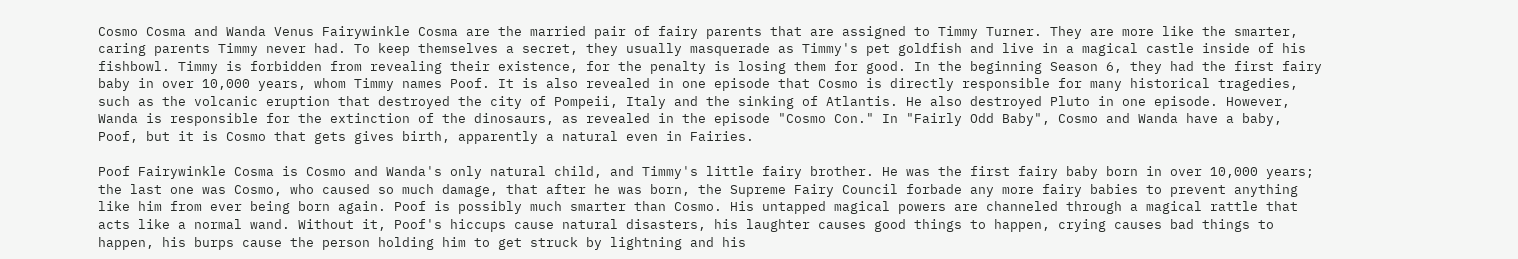Cosmo Cosma and Wanda Venus Fairywinkle Cosma are the married pair of fairy parents that are assigned to Timmy Turner. They are more like the smarter, caring parents Timmy never had. To keep themselves a secret, they usually masquerade as Timmy's pet goldfish and live in a magical castle inside of his fishbowl. Timmy is forbidden from revealing their existence, for the penalty is losing them for good. In the beginning Season 6, they had the first fairy baby in over 10,000 years, whom Timmy names Poof. It is also revealed in one episode that Cosmo is directly responsible for many historical tragedies, such as the volcanic eruption that destroyed the city of Pompeii, Italy and the sinking of Atlantis. He also destroyed Pluto in one episode. However, Wanda is responsible for the extinction of the dinosaurs, as revealed in the episode "Cosmo Con." In "Fairly Odd Baby", Cosmo and Wanda have a baby, Poof, but it is Cosmo that gets gives birth, apparently a natural even in Fairies.

Poof Fairywinkle Cosma is Cosmo and Wanda's only natural child, and Timmy's little fairy brother. He was the first fairy baby born in over 10,000 years; the last one was Cosmo, who caused so much damage, that after he was born, the Supreme Fairy Council forbade any more fairy babies to prevent anything like him from ever being born again. Poof is possibly much smarter than Cosmo. His untapped magical powers are channeled through a magical rattle that acts like a normal wand. Without it, Poof's hiccups cause natural disasters, his laughter causes good things to happen, crying causes bad things to happen, his burps cause the person holding him to get struck by lightning and his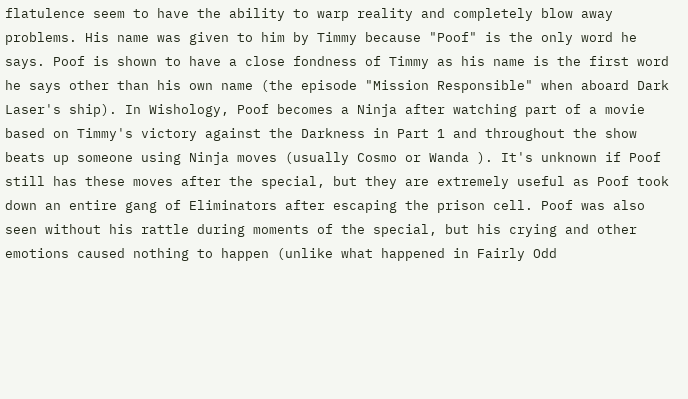flatulence seem to have the ability to warp reality and completely blow away problems. His name was given to him by Timmy because "Poof" is the only word he says. Poof is shown to have a close fondness of Timmy as his name is the first word he says other than his own name (the episode "Mission Responsible" when aboard Dark Laser's ship). In Wishology, Poof becomes a Ninja after watching part of a movie based on Timmy's victory against the Darkness in Part 1 and throughout the show beats up someone using Ninja moves (usually Cosmo or Wanda ). It's unknown if Poof still has these moves after the special, but they are extremely useful as Poof took down an entire gang of Eliminators after escaping the prison cell. Poof was also seen without his rattle during moments of the special, but his crying and other emotions caused nothing to happen (unlike what happened in Fairly Odd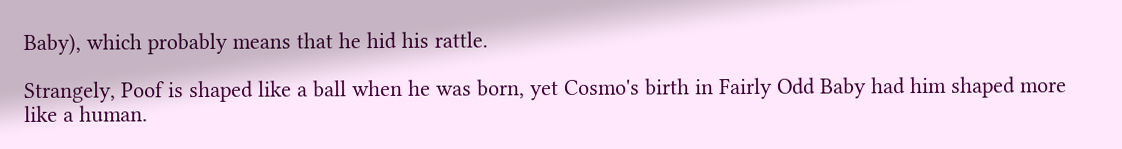Baby), which probably means that he hid his rattle.

Strangely, Poof is shaped like a ball when he was born, yet Cosmo's birth in Fairly Odd Baby had him shaped more like a human.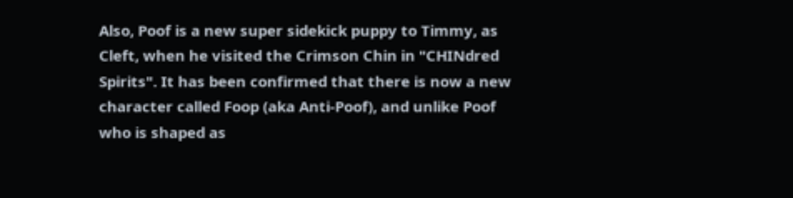Also, Poof is a new super sidekick puppy to Timmy, as Cleft, when he visited the Crimson Chin in "CHINdred Spirits". It has been confirmed that there is now a new character called Foop (aka Anti-Poof), and unlike Poof who is shaped as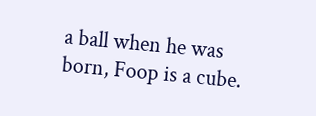a ball when he was born, Foop is a cube.